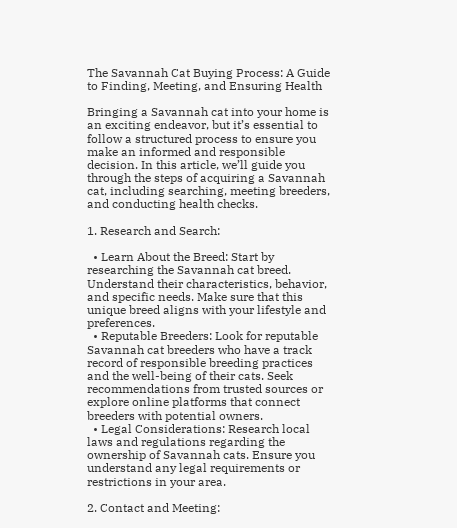The Savannah Cat Buying Process: A Guide to Finding, Meeting, and Ensuring Health

Bringing a Savannah cat into your home is an exciting endeavor, but it’s essential to follow a structured process to ensure you make an informed and responsible decision. In this article, we’ll guide you through the steps of acquiring a Savannah cat, including searching, meeting breeders, and conducting health checks.

1. Research and Search:

  • Learn About the Breed: Start by researching the Savannah cat breed. Understand their characteristics, behavior, and specific needs. Make sure that this unique breed aligns with your lifestyle and preferences.
  • Reputable Breeders: Look for reputable Savannah cat breeders who have a track record of responsible breeding practices and the well-being of their cats. Seek recommendations from trusted sources or explore online platforms that connect breeders with potential owners.
  • Legal Considerations: Research local laws and regulations regarding the ownership of Savannah cats. Ensure you understand any legal requirements or restrictions in your area.

2. Contact and Meeting: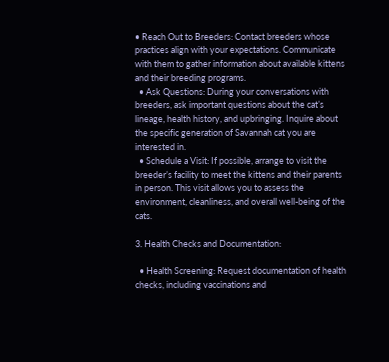• Reach Out to Breeders: Contact breeders whose practices align with your expectations. Communicate with them to gather information about available kittens and their breeding programs.
  • Ask Questions: During your conversations with breeders, ask important questions about the cat’s lineage, health history, and upbringing. Inquire about the specific generation of Savannah cat you are interested in.
  • Schedule a Visit: If possible, arrange to visit the breeder’s facility to meet the kittens and their parents in person. This visit allows you to assess the environment, cleanliness, and overall well-being of the cats.

3. Health Checks and Documentation:

  • Health Screening: Request documentation of health checks, including vaccinations and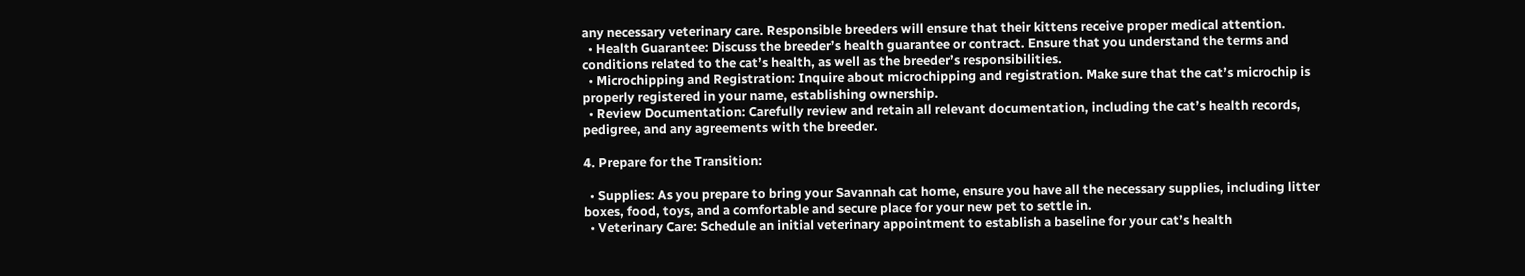any necessary veterinary care. Responsible breeders will ensure that their kittens receive proper medical attention.
  • Health Guarantee: Discuss the breeder’s health guarantee or contract. Ensure that you understand the terms and conditions related to the cat’s health, as well as the breeder’s responsibilities.
  • Microchipping and Registration: Inquire about microchipping and registration. Make sure that the cat’s microchip is properly registered in your name, establishing ownership.
  • Review Documentation: Carefully review and retain all relevant documentation, including the cat’s health records, pedigree, and any agreements with the breeder.

4. Prepare for the Transition:

  • Supplies: As you prepare to bring your Savannah cat home, ensure you have all the necessary supplies, including litter boxes, food, toys, and a comfortable and secure place for your new pet to settle in.
  • Veterinary Care: Schedule an initial veterinary appointment to establish a baseline for your cat’s health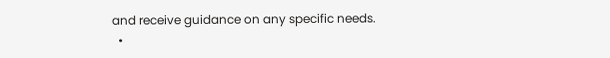and receive guidance on any specific needs.
  •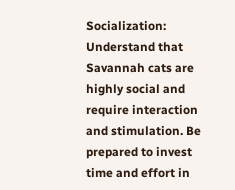Socialization: Understand that Savannah cats are highly social and require interaction and stimulation. Be prepared to invest time and effort in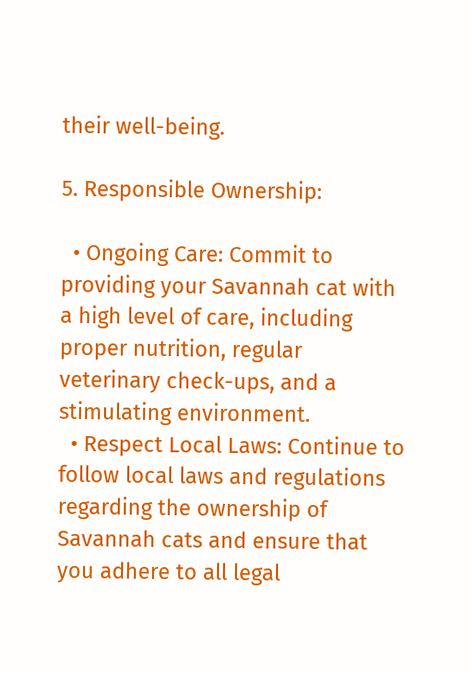their well-being.

5. Responsible Ownership:

  • Ongoing Care: Commit to providing your Savannah cat with a high level of care, including proper nutrition, regular veterinary check-ups, and a stimulating environment.
  • Respect Local Laws: Continue to follow local laws and regulations regarding the ownership of Savannah cats and ensure that you adhere to all legal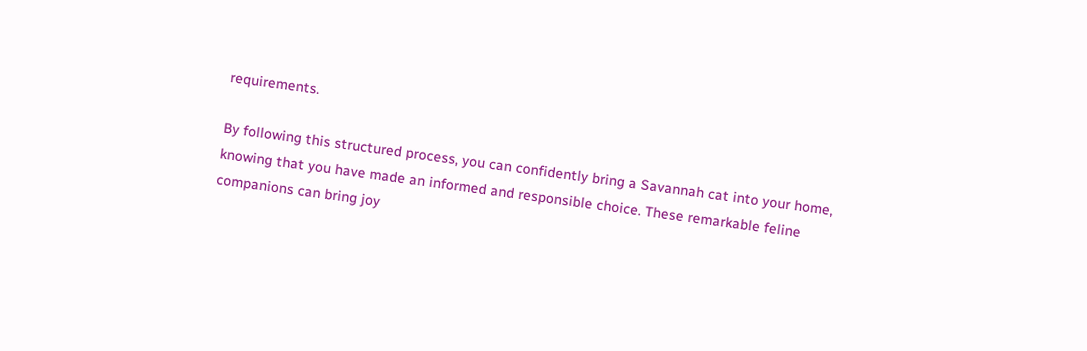requirements.

By following this structured process, you can confidently bring a Savannah cat into your home, knowing that you have made an informed and responsible choice. These remarkable feline companions can bring joy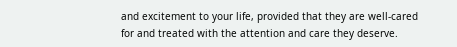and excitement to your life, provided that they are well-cared for and treated with the attention and care they deserve.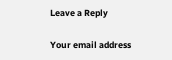Leave a Reply

Your email address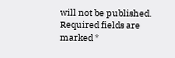will not be published. Required fields are marked *